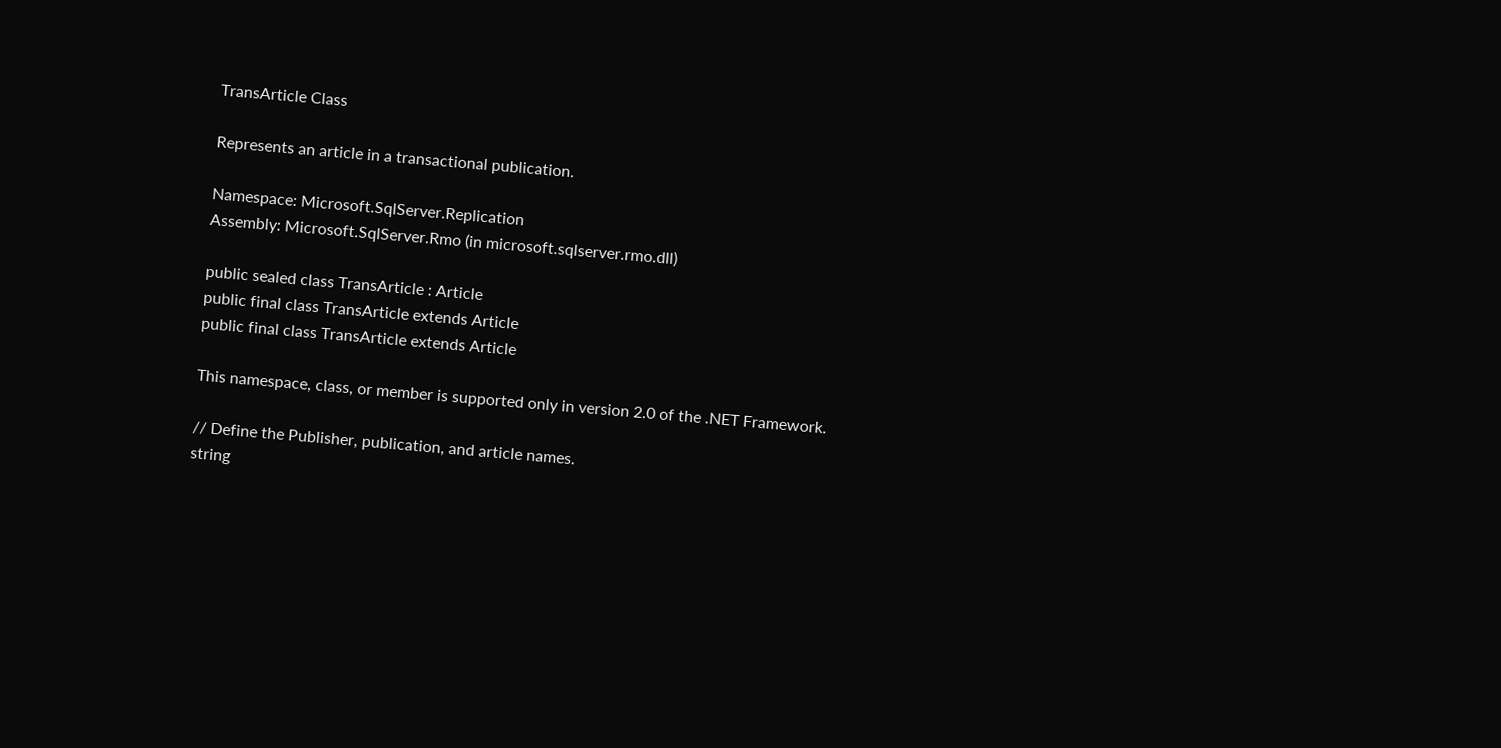TransArticle Class

Represents an article in a transactional publication.

Namespace: Microsoft.SqlServer.Replication
Assembly: Microsoft.SqlServer.Rmo (in microsoft.sqlserver.rmo.dll)

public sealed class TransArticle : Article
public final class TransArticle extends Article
public final class TransArticle extends Article

This namespace, class, or member is supported only in version 2.0 of the .NET Framework.

// Define the Publisher, publication, and article names.
string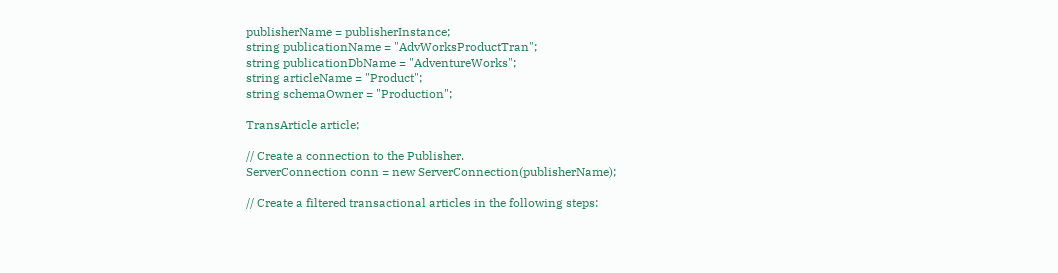publisherName = publisherInstance;
string publicationName = "AdvWorksProductTran";
string publicationDbName = "AdventureWorks";
string articleName = "Product";
string schemaOwner = "Production";

TransArticle article;

// Create a connection to the Publisher.
ServerConnection conn = new ServerConnection(publisherName);

// Create a filtered transactional articles in the following steps: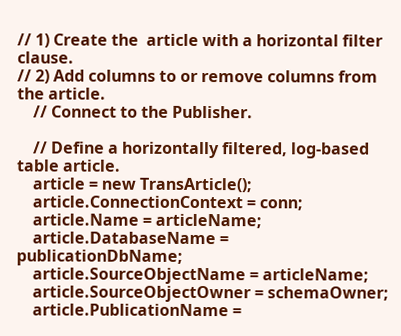// 1) Create the  article with a horizontal filter clause.
// 2) Add columns to or remove columns from the article.
    // Connect to the Publisher.

    // Define a horizontally filtered, log-based table article.
    article = new TransArticle();
    article.ConnectionContext = conn;
    article.Name = articleName;
    article.DatabaseName = publicationDbName;
    article.SourceObjectName = articleName;
    article.SourceObjectOwner = schemaOwner;
    article.PublicationName =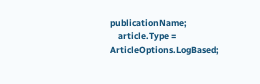publicationName;
    article.Type = ArticleOptions.LogBased;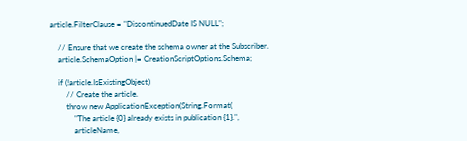article.FilterClause = "DiscontinuedDate IS NULL";

    // Ensure that we create the schema owner at the Subscriber.
    article.SchemaOption |= CreationScriptOptions.Schema;

    if (!article.IsExistingObject)
        // Create the article.
        throw new ApplicationException(String.Format(
            "The article {0} already exists in publication {1}.",
            articleName,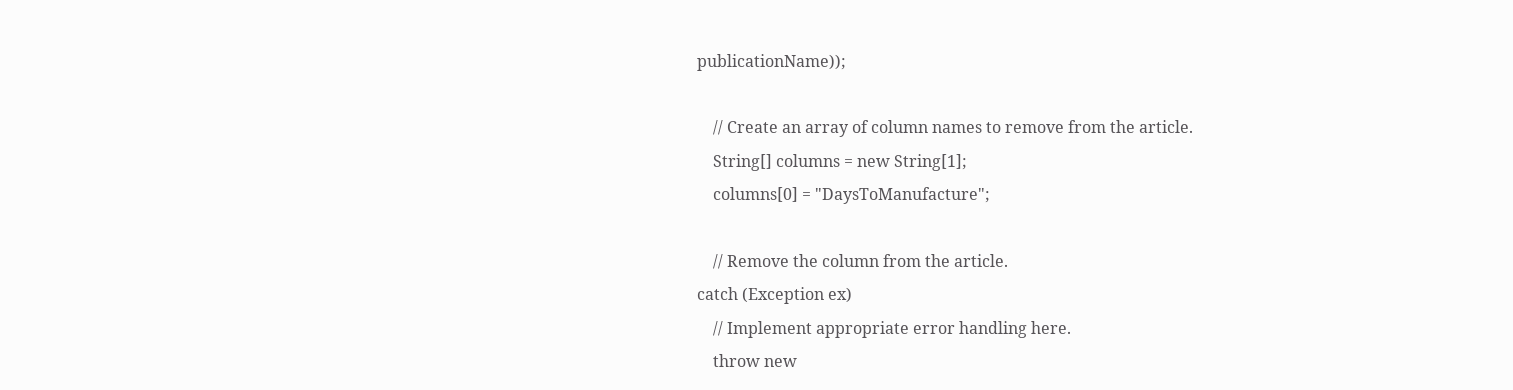publicationName));

    // Create an array of column names to remove from the article.
    String[] columns = new String[1];
    columns[0] = "DaysToManufacture";

    // Remove the column from the article.
catch (Exception ex)
    // Implement appropriate error handling here.
    throw new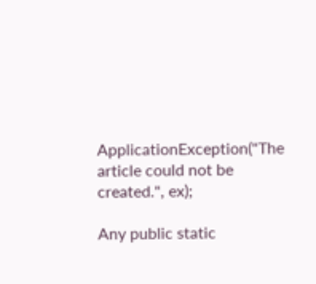ApplicationException("The article could not be created.", ex);

Any public static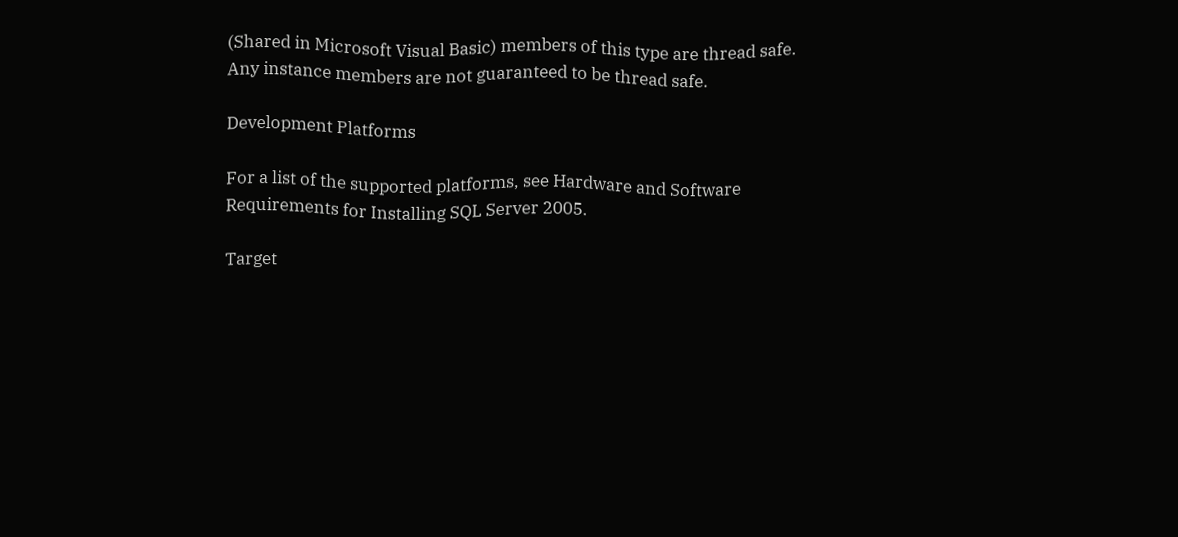(Shared in Microsoft Visual Basic) members of this type are thread safe. Any instance members are not guaranteed to be thread safe.

Development Platforms

For a list of the supported platforms, see Hardware and Software Requirements for Installing SQL Server 2005.

Target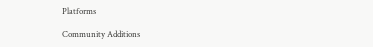Platforms

Community Additions